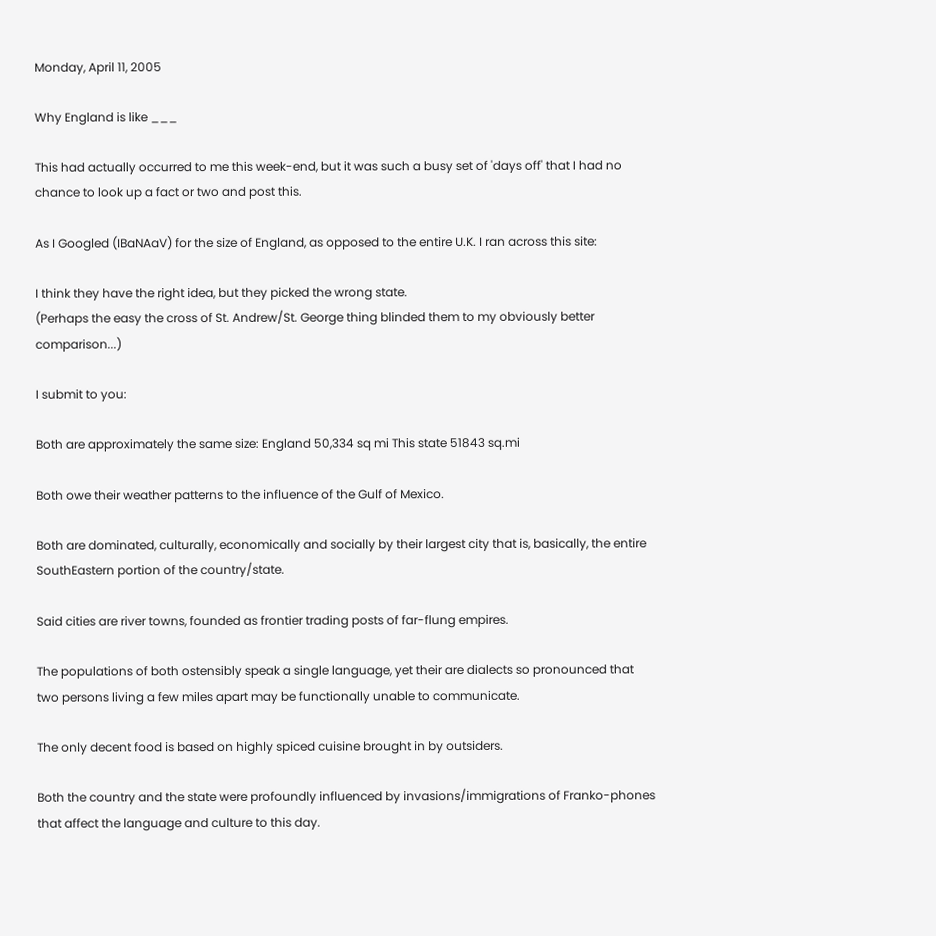Monday, April 11, 2005

Why England is like ___

This had actually occurred to me this week-end, but it was such a busy set of 'days off' that I had no chance to look up a fact or two and post this.

As I Googled (IBaNAaV) for the size of England, as opposed to the entire U.K. I ran across this site:

I think they have the right idea, but they picked the wrong state.
(Perhaps the easy the cross of St. Andrew/St. George thing blinded them to my obviously better comparison...)

I submit to you:

Both are approximately the same size: England 50,334 sq mi This state 51843 sq.mi

Both owe their weather patterns to the influence of the Gulf of Mexico.

Both are dominated, culturally, economically and socially by their largest city that is, basically, the entire SouthEastern portion of the country/state.

Said cities are river towns, founded as frontier trading posts of far-flung empires.

The populations of both ostensibly speak a single language, yet their are dialects so pronounced that two persons living a few miles apart may be functionally unable to communicate.

The only decent food is based on highly spiced cuisine brought in by outsiders.

Both the country and the state were profoundly influenced by invasions/immigrations of Franko-phones that affect the language and culture to this day.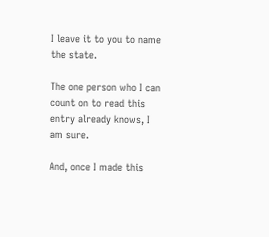I leave it to you to name the state.

The one person who I can count on to read this entry already knows, I am sure.

And, once I made this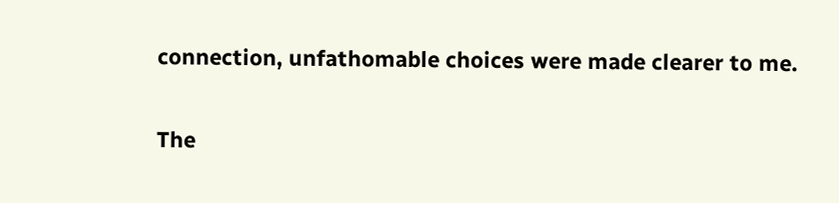connection, unfathomable choices were made clearer to me.

The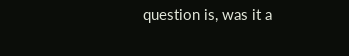question is, was it a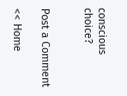conscious choice?


Post a Comment

<< Home